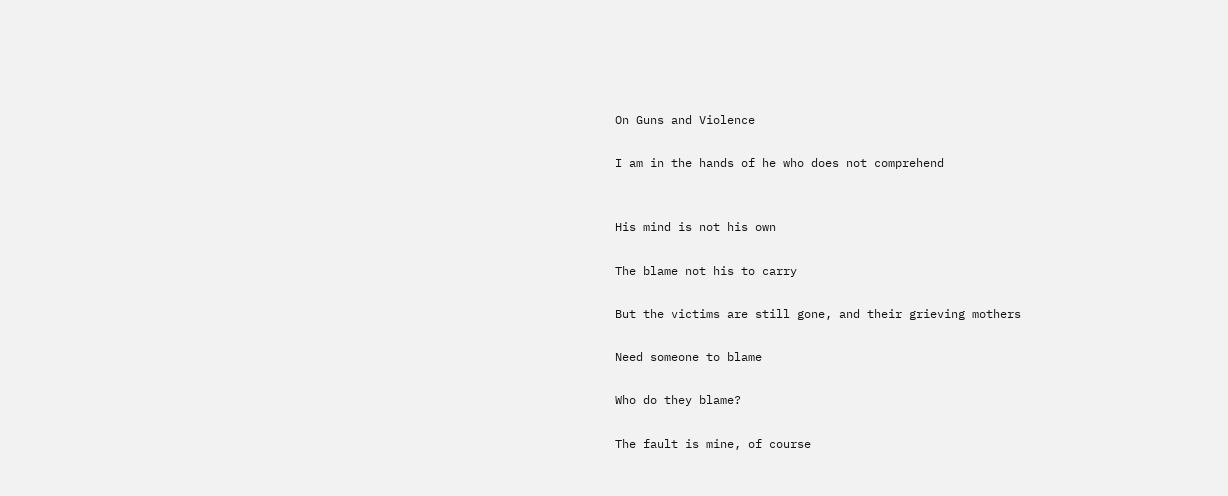On Guns and Violence

I am in the hands of he who does not comprehend


His mind is not his own

The blame not his to carry

But the victims are still gone, and their grieving mothers

Need someone to blame

Who do they blame?

The fault is mine, of course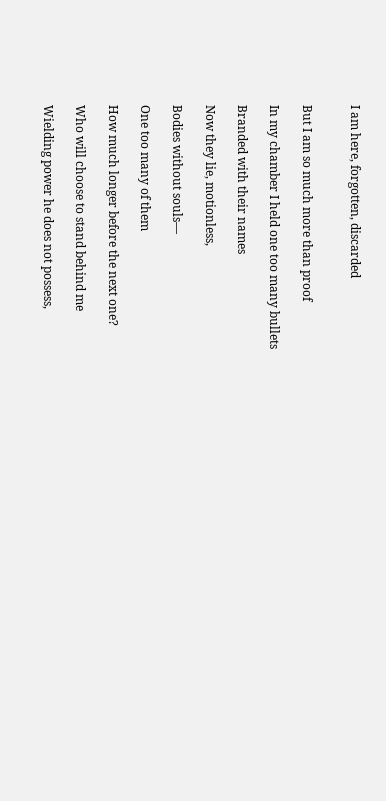I am here, forgotten, discarded


But I am so much more than proof

In my chamber I held one too many bullets

Branded with their names

Now they lie, motionless,

Bodies without souls—

One too many of them

How much longer before the next one?

Who will choose to stand behind me

Wielding power he does not possess,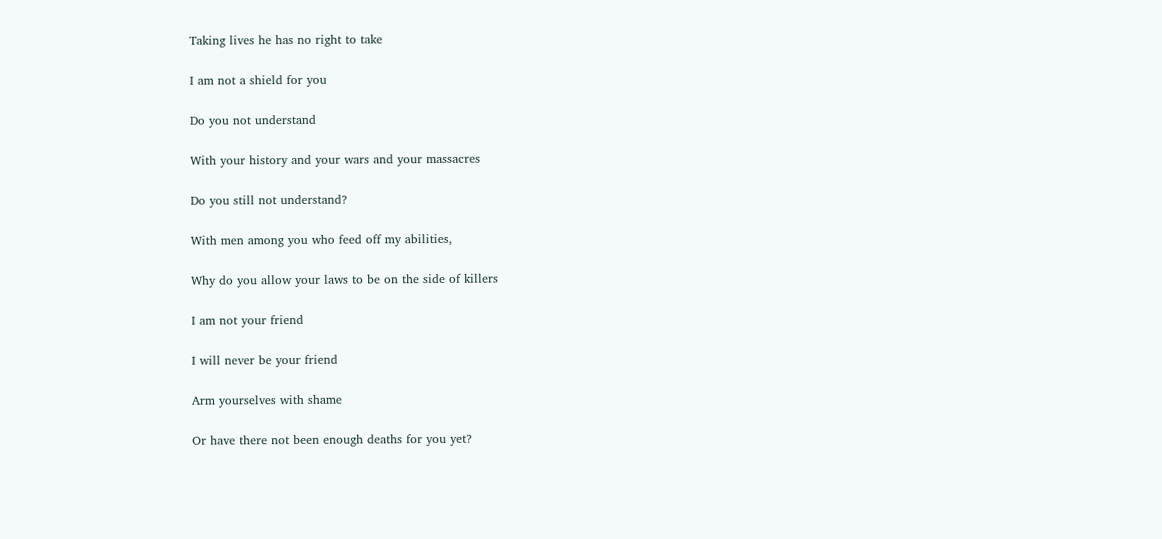Taking lives he has no right to take

I am not a shield for you

Do you not understand

With your history and your wars and your massacres

Do you still not understand?

With men among you who feed off my abilities,

Why do you allow your laws to be on the side of killers

I am not your friend

I will never be your friend

Arm yourselves with shame

Or have there not been enough deaths for you yet?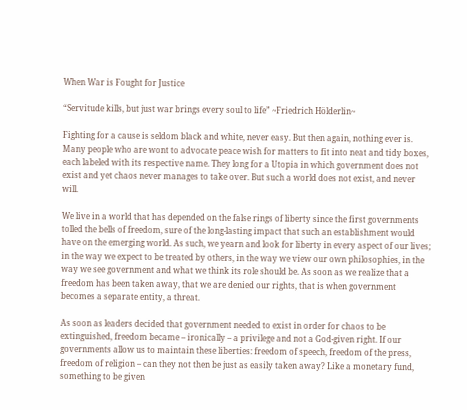When War is Fought for Justice

“Servitude kills, but just war brings every soul to life” ~Friedrich Hölderlin~

Fighting for a cause is seldom black and white, never easy. But then again, nothing ever is. Many people who are wont to advocate peace wish for matters to fit into neat and tidy boxes, each labeled with its respective name. They long for a Utopia in which government does not exist and yet chaos never manages to take over. But such a world does not exist, and never will.

We live in a world that has depended on the false rings of liberty since the first governments tolled the bells of freedom, sure of the long-lasting impact that such an establishment would have on the emerging world. As such, we yearn and look for liberty in every aspect of our lives; in the way we expect to be treated by others, in the way we view our own philosophies, in the way we see government and what we think its role should be. As soon as we realize that a freedom has been taken away, that we are denied our rights, that is when government becomes a separate entity, a threat.

As soon as leaders decided that government needed to exist in order for chaos to be extinguished, freedom became – ironically – a privilege and not a God-given right. If our governments allow us to maintain these liberties: freedom of speech, freedom of the press, freedom of religion – can they not then be just as easily taken away? Like a monetary fund, something to be given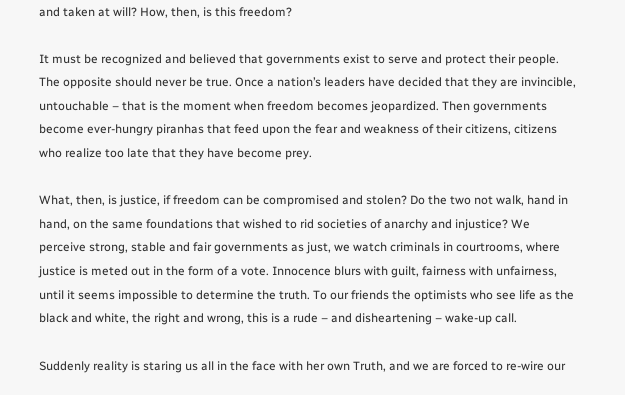and taken at will? How, then, is this freedom?

It must be recognized and believed that governments exist to serve and protect their people. The opposite should never be true. Once a nation’s leaders have decided that they are invincible, untouchable – that is the moment when freedom becomes jeopardized. Then governments become ever-hungry piranhas that feed upon the fear and weakness of their citizens, citizens who realize too late that they have become prey.

What, then, is justice, if freedom can be compromised and stolen? Do the two not walk, hand in hand, on the same foundations that wished to rid societies of anarchy and injustice? We perceive strong, stable and fair governments as just, we watch criminals in courtrooms, where justice is meted out in the form of a vote. Innocence blurs with guilt, fairness with unfairness, until it seems impossible to determine the truth. To our friends the optimists who see life as the black and white, the right and wrong, this is a rude – and disheartening – wake-up call.

Suddenly reality is staring us all in the face with her own Truth, and we are forced to re-wire our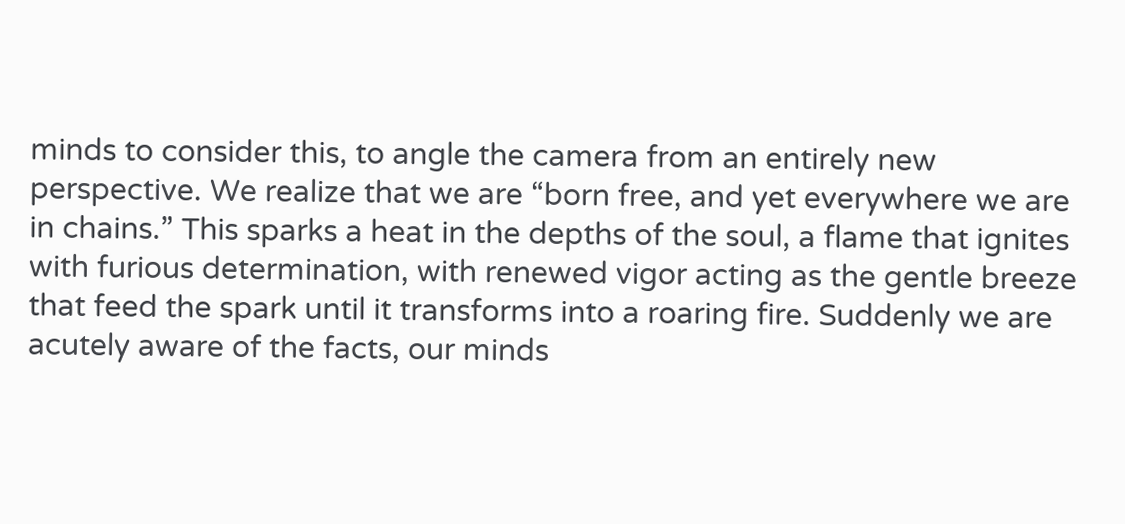minds to consider this, to angle the camera from an entirely new perspective. We realize that we are “born free, and yet everywhere we are in chains.” This sparks a heat in the depths of the soul, a flame that ignites with furious determination, with renewed vigor acting as the gentle breeze that feed the spark until it transforms into a roaring fire. Suddenly we are acutely aware of the facts, our minds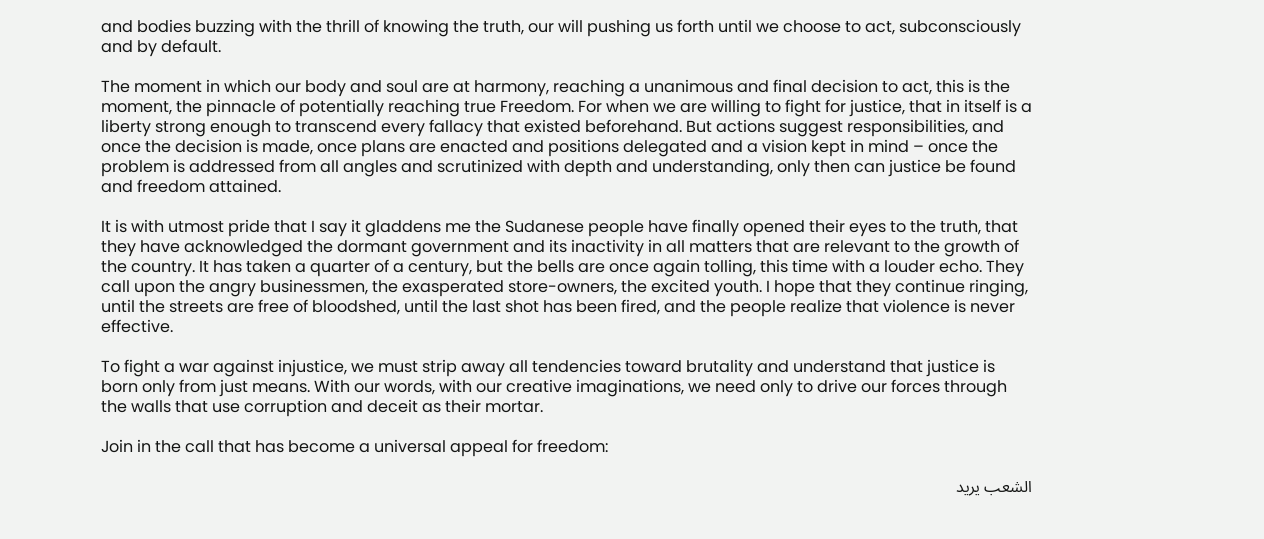and bodies buzzing with the thrill of knowing the truth, our will pushing us forth until we choose to act, subconsciously and by default.

The moment in which our body and soul are at harmony, reaching a unanimous and final decision to act, this is the moment, the pinnacle of potentially reaching true Freedom. For when we are willing to fight for justice, that in itself is a liberty strong enough to transcend every fallacy that existed beforehand. But actions suggest responsibilities, and once the decision is made, once plans are enacted and positions delegated and a vision kept in mind – once the problem is addressed from all angles and scrutinized with depth and understanding, only then can justice be found and freedom attained.

It is with utmost pride that I say it gladdens me the Sudanese people have finally opened their eyes to the truth, that they have acknowledged the dormant government and its inactivity in all matters that are relevant to the growth of the country. It has taken a quarter of a century, but the bells are once again tolling, this time with a louder echo. They call upon the angry businessmen, the exasperated store-owners, the excited youth. I hope that they continue ringing, until the streets are free of bloodshed, until the last shot has been fired, and the people realize that violence is never effective.

To fight a war against injustice, we must strip away all tendencies toward brutality and understand that justice is born only from just means. With our words, with our creative imaginations, we need only to drive our forces through the walls that use corruption and deceit as their mortar.

Join in the call that has become a universal appeal for freedom:

الشعب يريد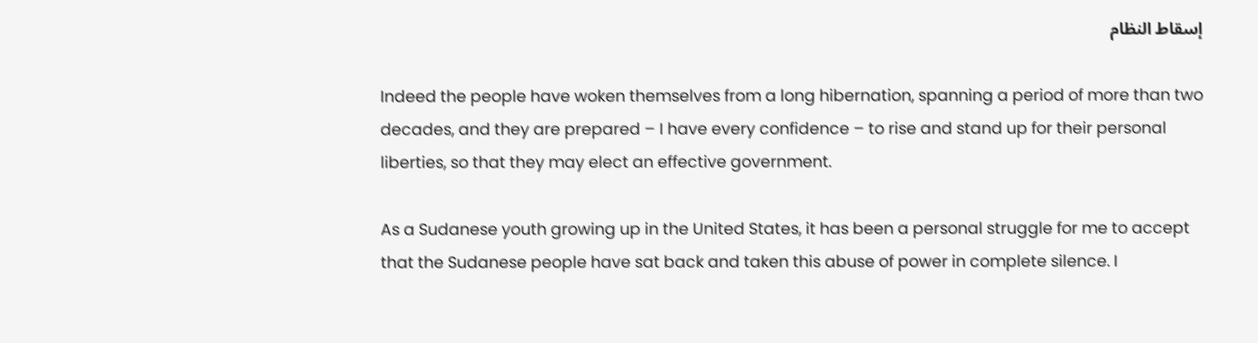إسقاط النظام

Indeed the people have woken themselves from a long hibernation, spanning a period of more than two decades, and they are prepared – I have every confidence – to rise and stand up for their personal liberties, so that they may elect an effective government.

As a Sudanese youth growing up in the United States, it has been a personal struggle for me to accept that the Sudanese people have sat back and taken this abuse of power in complete silence. I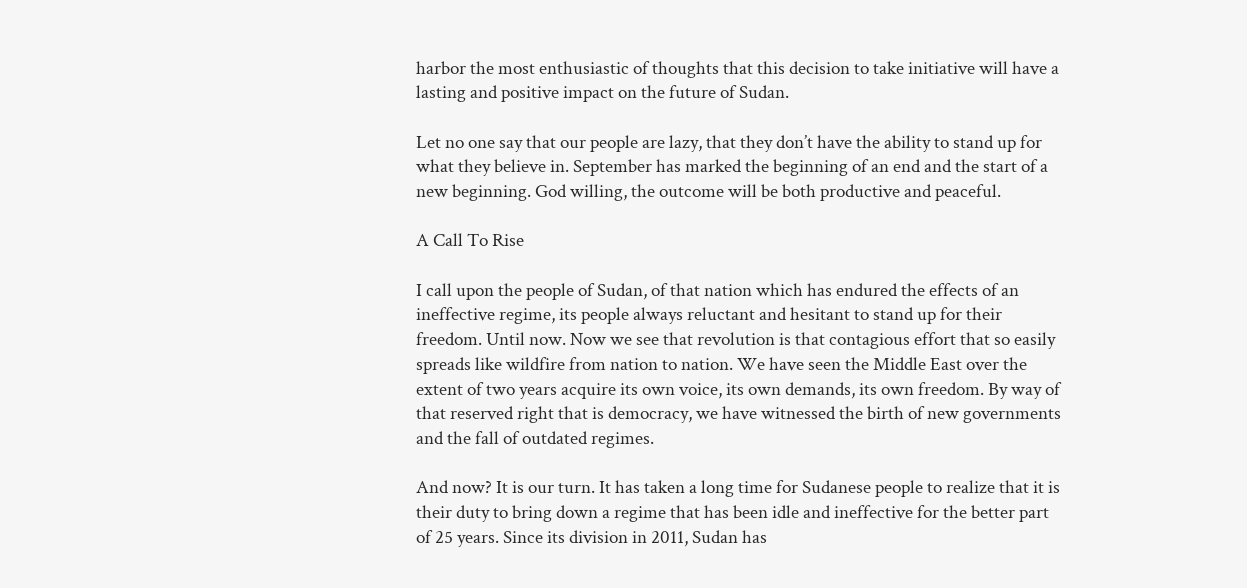harbor the most enthusiastic of thoughts that this decision to take initiative will have a lasting and positive impact on the future of Sudan.

Let no one say that our people are lazy, that they don’t have the ability to stand up for what they believe in. September has marked the beginning of an end and the start of a new beginning. God willing, the outcome will be both productive and peaceful.

A Call To Rise

I call upon the people of Sudan, of that nation which has endured the effects of an ineffective regime, its people always reluctant and hesitant to stand up for their freedom. Until now. Now we see that revolution is that contagious effort that so easily spreads like wildfire from nation to nation. We have seen the Middle East over the extent of two years acquire its own voice, its own demands, its own freedom. By way of that reserved right that is democracy, we have witnessed the birth of new governments and the fall of outdated regimes.

And now? It is our turn. It has taken a long time for Sudanese people to realize that it is their duty to bring down a regime that has been idle and ineffective for the better part of 25 years. Since its division in 2011, Sudan has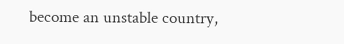become an unstable country,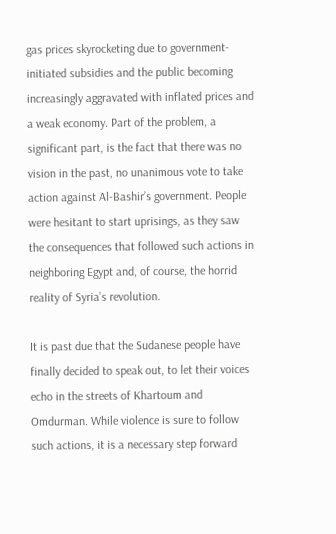gas prices skyrocketing due to government-initiated subsidies and the public becoming increasingly aggravated with inflated prices and a weak economy. Part of the problem, a significant part, is the fact that there was no vision in the past, no unanimous vote to take action against Al-Bashir’s government. People were hesitant to start uprisings, as they saw the consequences that followed such actions in neighboring Egypt and, of course, the horrid reality of Syria’s revolution.

It is past due that the Sudanese people have finally decided to speak out, to let their voices echo in the streets of Khartoum and Omdurman. While violence is sure to follow such actions, it is a necessary step forward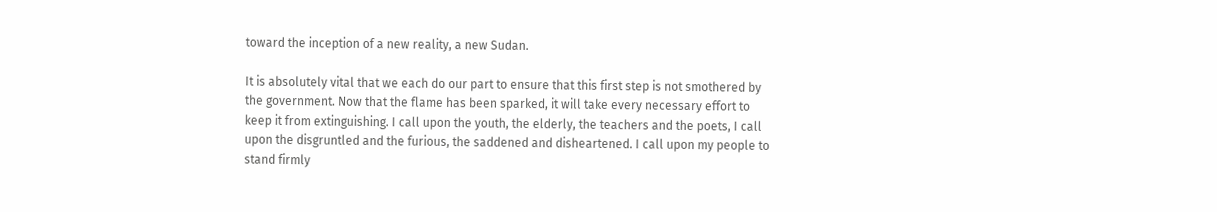toward the inception of a new reality, a new Sudan.

It is absolutely vital that we each do our part to ensure that this first step is not smothered by the government. Now that the flame has been sparked, it will take every necessary effort to keep it from extinguishing. I call upon the youth, the elderly, the teachers and the poets, I call upon the disgruntled and the furious, the saddened and disheartened. I call upon my people to stand firmly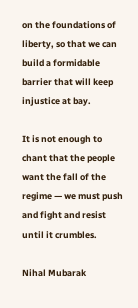on the foundations of liberty, so that we can build a formidable barrier that will keep injustice at bay.

It is not enough to chant that the people want the fall of the regime — we must push and fight and resist until it crumbles.

Nihal Mubarak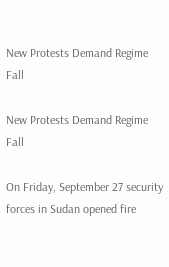New Protests Demand Regime Fall

New Protests Demand Regime Fall

On Friday, September 27 security forces in Sudan opened fire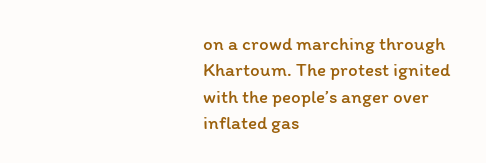on a crowd marching through Khartoum. The protest ignited with the people’s anger over inflated gas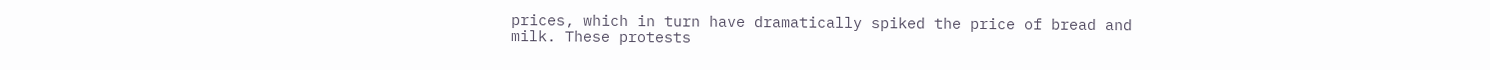prices, which in turn have dramatically spiked the price of bread and milk. These protests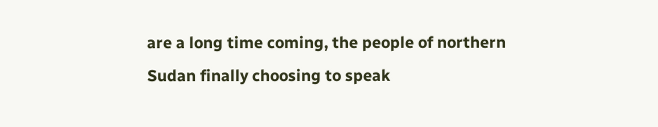are a long time coming, the people of northern Sudan finally choosing to speak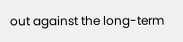out against the long-term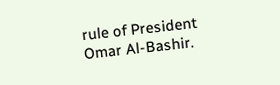rule of President Omar Al-Bashir.